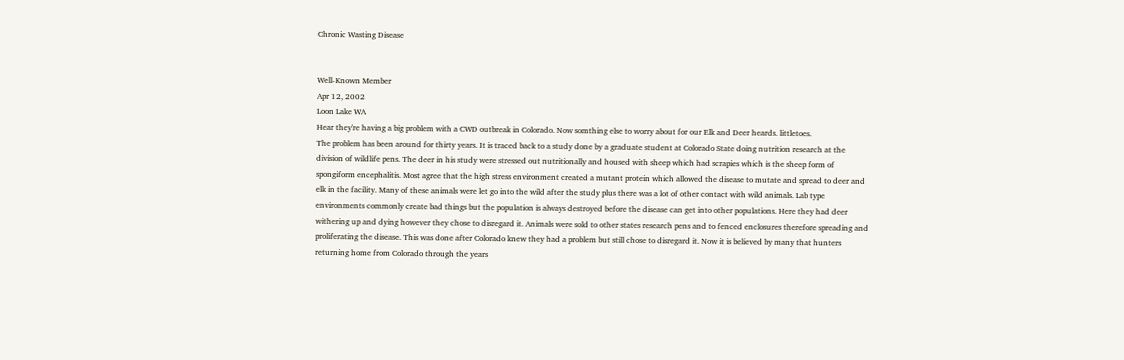Chronic Wasting Disease


Well-Known Member
Apr 12, 2002
Loon Lake WA
Hear they're having a big problem with a CWD outbreak in Colorado. Now somthing else to worry about for our Elk and Deer heards. littletoes.
The problem has been around for thirty years. It is traced back to a study done by a graduate student at Colorado State doing nutrition research at the division of wildlife pens. The deer in his study were stressed out nutritionally and housed with sheep which had scrapies which is the sheep form of spongiform encephalitis. Most agree that the high stress environment created a mutant protein which allowed the disease to mutate and spread to deer and elk in the facility. Many of these animals were let go into the wild after the study plus there was a lot of other contact with wild animals. Lab type environments commonly create bad things but the population is always destroyed before the disease can get into other populations. Here they had deer withering up and dying however they chose to disregard it. Animals were sold to other states research pens and to fenced enclosures therefore spreading and proliferating the disease. This was done after Colorado knew they had a problem but still chose to disregard it. Now it is believed by many that hunters returning home from Colorado through the years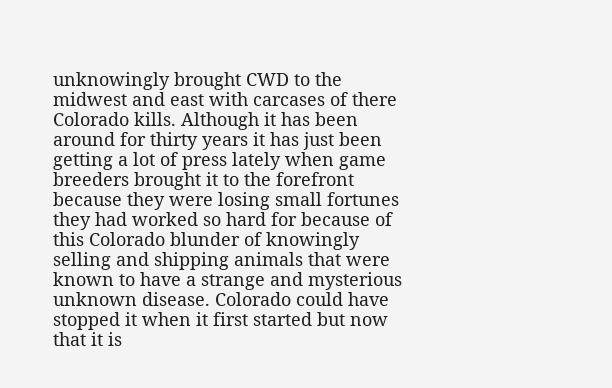unknowingly brought CWD to the midwest and east with carcases of there Colorado kills. Although it has been around for thirty years it has just been getting a lot of press lately when game breeders brought it to the forefront because they were losing small fortunes they had worked so hard for because of this Colorado blunder of knowingly selling and shipping animals that were known to have a strange and mysterious unknown disease. Colorado could have stopped it when it first started but now that it is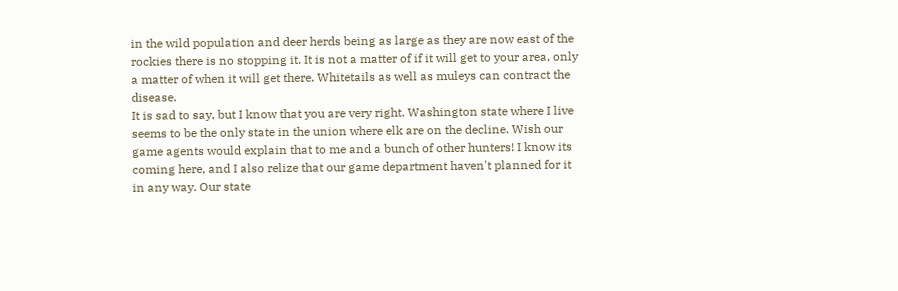in the wild population and deer herds being as large as they are now east of the rockies there is no stopping it. It is not a matter of if it will get to your area, only a matter of when it will get there. Whitetails as well as muleys can contract the disease.
It is sad to say, but I know that you are very right. Washington state where I live seems to be the only state in the union where elk are on the decline. Wish our game agents would explain that to me and a bunch of other hunters! I know its coming here, and I also relize that our game department haven't planned for it in any way. Our state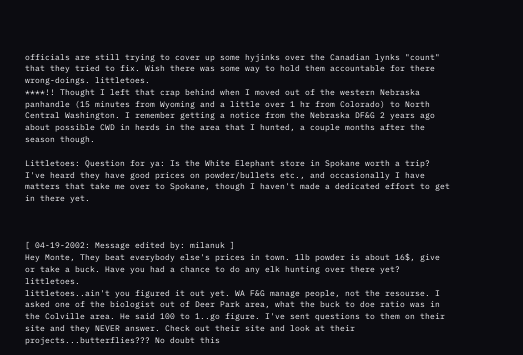officials are still trying to cover up some hyjinks over the Canadian lynks "count" that they tried to fix. Wish there was some way to hold them accountable for there wrong-doings. littletoes.
****!! Thought I left that crap behind when I moved out of the western Nebraska panhandle (15 minutes from Wyoming and a little over 1 hr from Colorado) to North Central Washington. I remember getting a notice from the Nebraska DF&G 2 years ago about possible CWD in herds in the area that I hunted, a couple months after the season though.

Littletoes: Question for ya: Is the White Elephant store in Spokane worth a trip? I've heard they have good prices on powder/bullets etc., and occasionally I have matters that take me over to Spokane, though I haven't made a dedicated effort to get in there yet.



[ 04-19-2002: Message edited by: milanuk ]
Hey Monte, They beat everybody else's prices in town. 1lb powder is about 16$, give or take a buck. Have you had a chance to do any elk hunting over there yet? littletoes.
littletoes..ain't you figured it out yet. WA F&G manage people, not the resourse. I asked one of the biologist out of Deer Park area, what the buck to doe ratio was in the Colville area. He said 100 to 1..go figure. I've sent questions to them on their site and they NEVER answer. Check out their site and look at their projects...butterflies??? No doubt this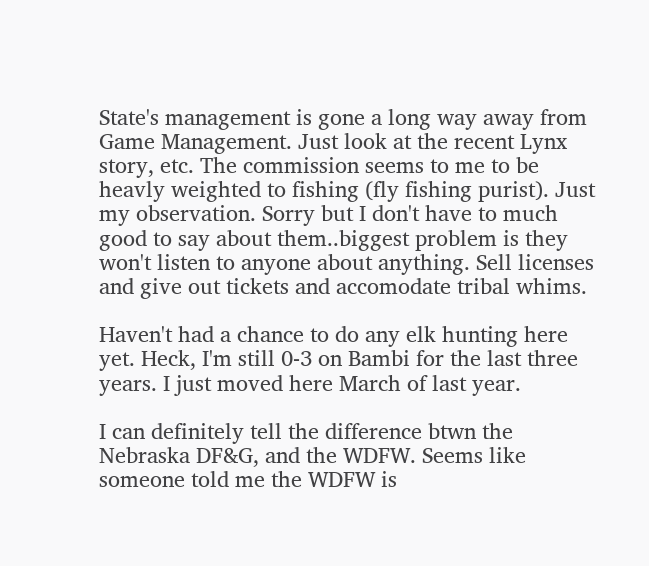State's management is gone a long way away from Game Management. Just look at the recent Lynx story, etc. The commission seems to me to be heavly weighted to fishing (fly fishing purist). Just my observation. Sorry but I don't have to much good to say about them..biggest problem is they won't listen to anyone about anything. Sell licenses and give out tickets and accomodate tribal whims.

Haven't had a chance to do any elk hunting here yet. Heck, I'm still 0-3 on Bambi for the last three years. I just moved here March of last year.

I can definitely tell the difference btwn the Nebraska DF&G, and the WDFW. Seems like someone told me the WDFW is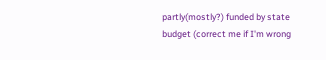partly(mostly?) funded by state budget (correct me if I'm wrong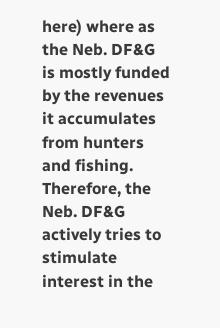here) where as the Neb. DF&G is mostly funded by the revenues it accumulates from hunters and fishing. Therefore, the Neb. DF&G actively tries to stimulate interest in the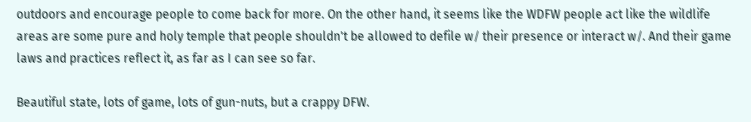outdoors and encourage people to come back for more. On the other hand, it seems like the WDFW people act like the wildlife areas are some pure and holy temple that people shouldn't be allowed to defile w/ their presence or interact w/. And their game laws and practices reflect it, as far as I can see so far.

Beautiful state, lots of game, lots of gun-nuts, but a crappy DFW.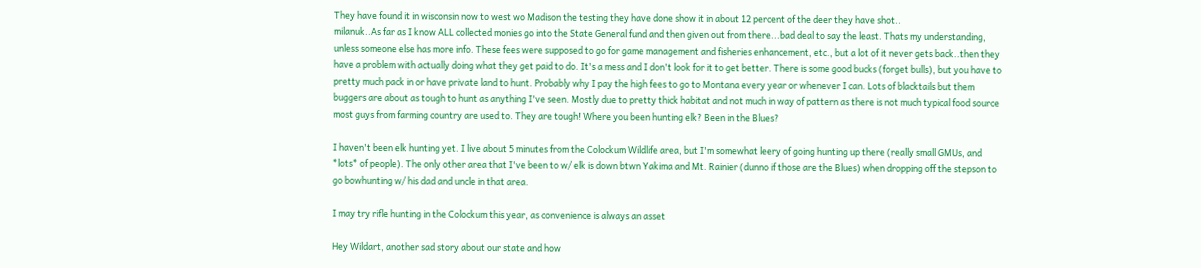They have found it in wisconsin now to west wo Madison the testing they have done show it in about 12 percent of the deer they have shot..
milanuk..As far as I know ALL collected monies go into the State General fund and then given out from there...bad deal to say the least. Thats my understanding, unless someone else has more info. These fees were supposed to go for game management and fisheries enhancement, etc., but a lot of it never gets back..then they have a problem with actually doing what they get paid to do. It's a mess and I don't look for it to get better. There is some good bucks (forget bulls), but you have to pretty much pack in or have private land to hunt. Probably why I pay the high fees to go to Montana every year or whenever I can. Lots of blacktails but them buggers are about as tough to hunt as anything I've seen. Mostly due to pretty thick habitat and not much in way of pattern as there is not much typical food source most guys from farming country are used to. They are tough! Where you been hunting elk? Been in the Blues?

I haven't been elk hunting yet. I live about 5 minutes from the Colockum Wildlife area, but I'm somewhat leery of going hunting up there (really small GMUs, and *lots* of people). The only other area that I've been to w/ elk is down btwn Yakima and Mt. Rainier (dunno if those are the Blues) when dropping off the stepson to go bowhunting w/ his dad and uncle in that area.

I may try rifle hunting in the Colockum this year, as convenience is always an asset

Hey Wildart, another sad story about our state and how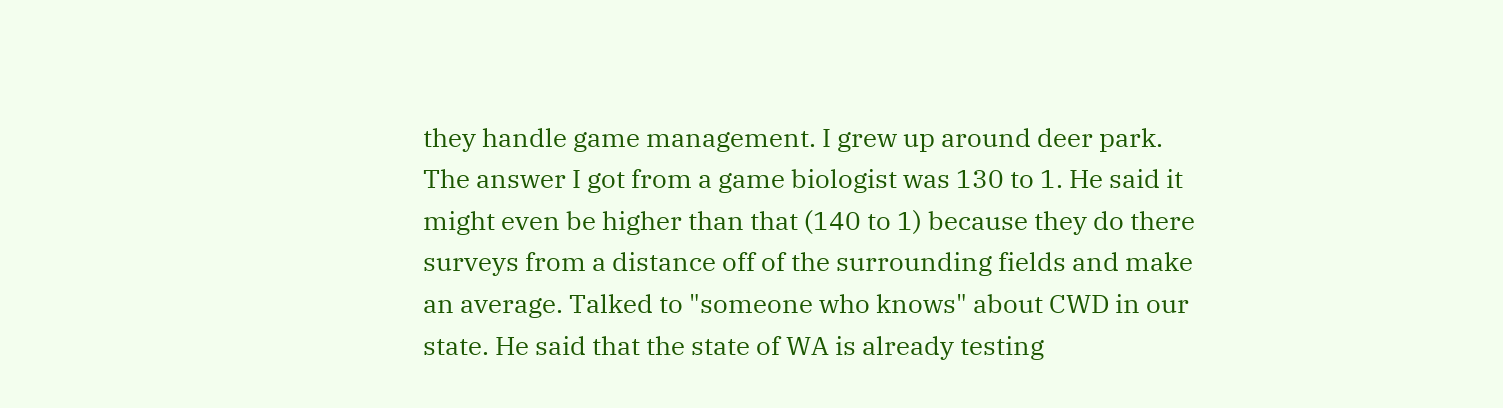they handle game management. I grew up around deer park. The answer I got from a game biologist was 130 to 1. He said it might even be higher than that (140 to 1) because they do there surveys from a distance off of the surrounding fields and make an average. Talked to "someone who knows" about CWD in our state. He said that the state of WA is already testing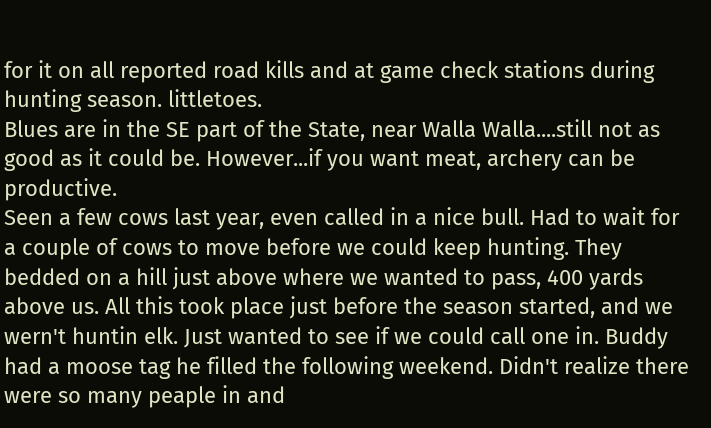for it on all reported road kills and at game check stations during hunting season. littletoes.
Blues are in the SE part of the State, near Walla Walla....still not as good as it could be. However...if you want meat, archery can be productive.
Seen a few cows last year, even called in a nice bull. Had to wait for a couple of cows to move before we could keep hunting. They bedded on a hill just above where we wanted to pass, 400 yards above us. All this took place just before the season started, and we wern't huntin elk. Just wanted to see if we could call one in. Buddy had a moose tag he filled the following weekend. Didn't realize there were so many peaple in and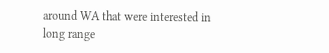around WA that were interested in long range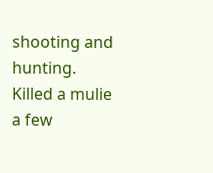shooting and hunting. Killed a mulie a few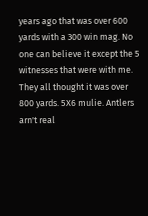years ago that was over 600 yards with a 300 win mag. No one can believe it except the 5 witnesses that were with me. They all thought it was over 800 yards. 5X6 mulie. Antlers arn't real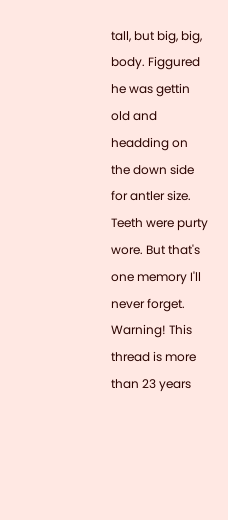tall, but big, big, body. Figgured he was gettin old and headding on the down side for antler size. Teeth were purty wore. But that's one memory I'll never forget.
Warning! This thread is more than 23 years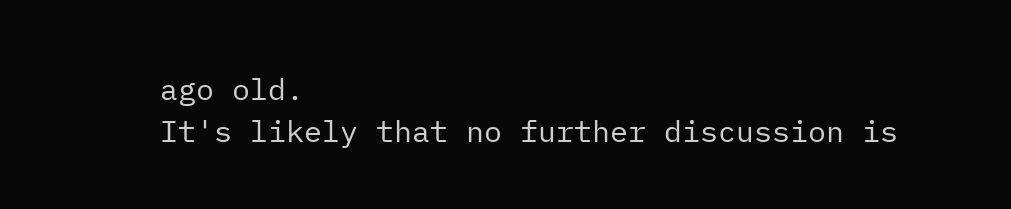ago old.
It's likely that no further discussion is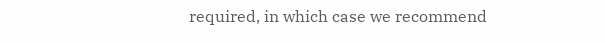required, in which case we recommend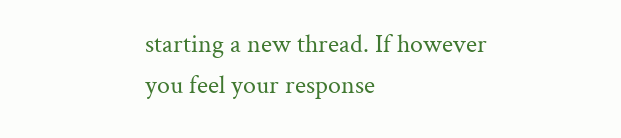starting a new thread. If however you feel your response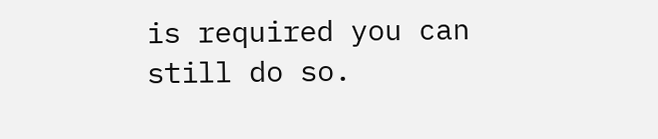is required you can still do so.